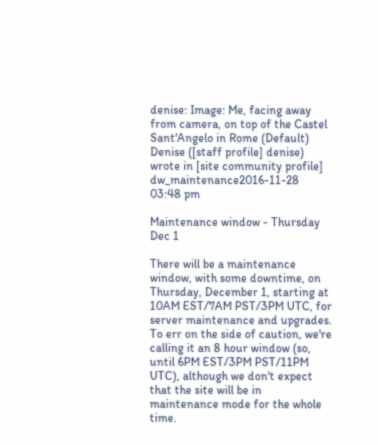denise: Image: Me, facing away from camera, on top of the Castel Sant'Angelo in Rome (Default)
Denise ([staff profile] denise) wrote in [site community profile] dw_maintenance2016-11-28 03:48 pm

Maintenance window - Thursday Dec 1

There will be a maintenance window, with some downtime, on Thursday, December 1, starting at 10AM EST/7AM PST/3PM UTC, for server maintenance and upgrades. To err on the side of caution, we're calling it an 8 hour window (so, until 6PM EST/3PM PST/11PM UTC), although we don't expect that the site will be in maintenance mode for the whole time.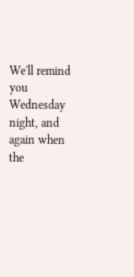We'll remind you Wednesday night, and again when the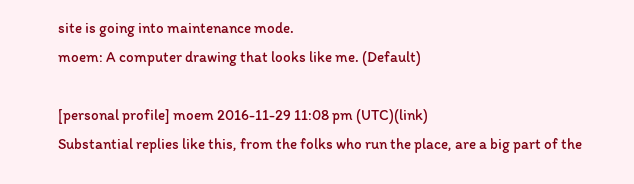site is going into maintenance mode.
moem: A computer drawing that looks like me. (Default)

[personal profile] moem 2016-11-29 11:08 pm (UTC)(link)
Substantial replies like this, from the folks who run the place, are a big part of the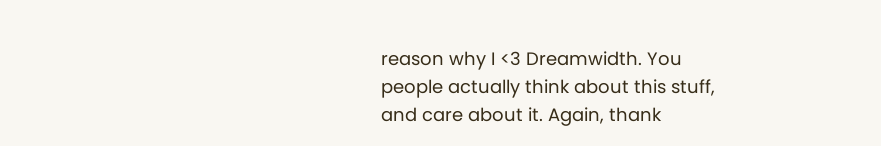reason why I <3 Dreamwidth. You people actually think about this stuff, and care about it. Again, thank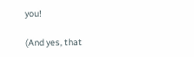you!

(And yes, that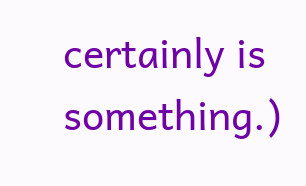certainly is something.)